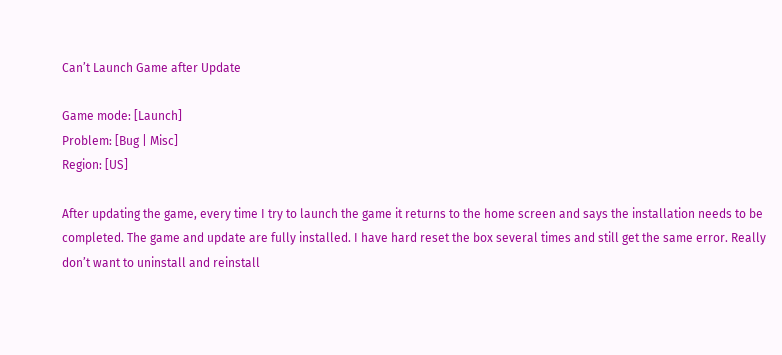Can’t Launch Game after Update

Game mode: [Launch]
Problem: [Bug | Misc]
Region: [US]

After updating the game, every time I try to launch the game it returns to the home screen and says the installation needs to be completed. The game and update are fully installed. I have hard reset the box several times and still get the same error. Really don’t want to uninstall and reinstall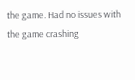the game. Had no issues with the game crashing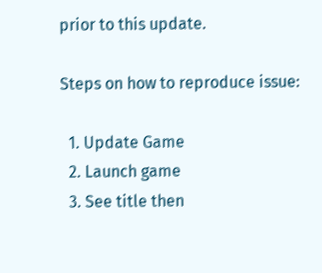prior to this update.

Steps on how to reproduce issue:

  1. Update Game
  2. Launch game
  3. See title then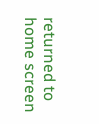returned to home screen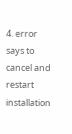4. error says to cancel and restart installation